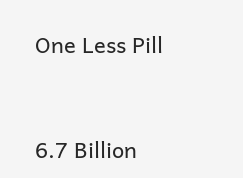One Less Pill


6.7 Billion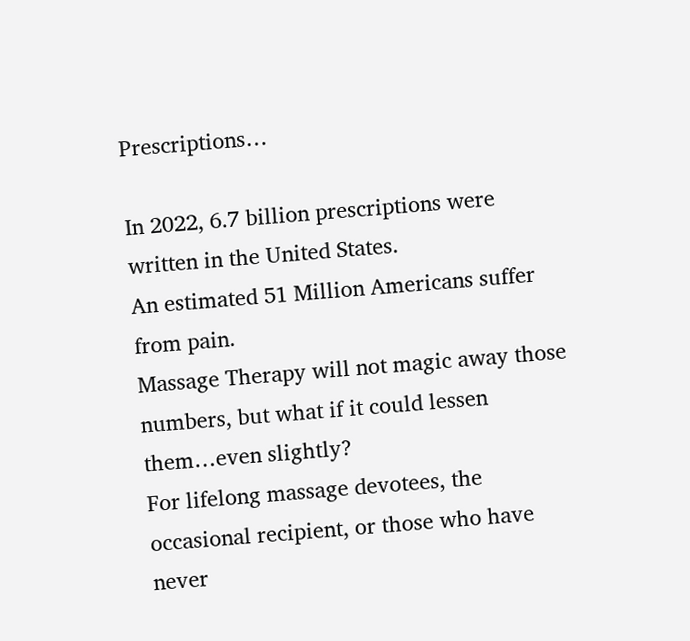Prescriptions…

In 2022, 6.7 billion prescriptions were written in the United States.
An estimated 51 Million Americans suffer from pain.
Massage Therapy will not magic away those numbers, but what if it could lessen them…even slightly?
For lifelong massage devotees, the occasional recipient, or those who have never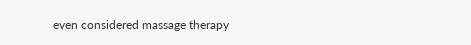even considered massage therapy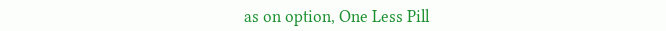as on option, One Less Pill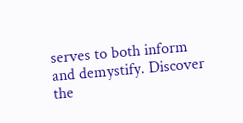serves to both inform and demystify. Discover the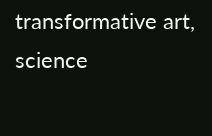transformative art, science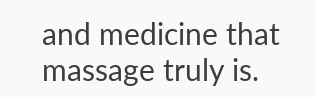and medicine that massage truly is.